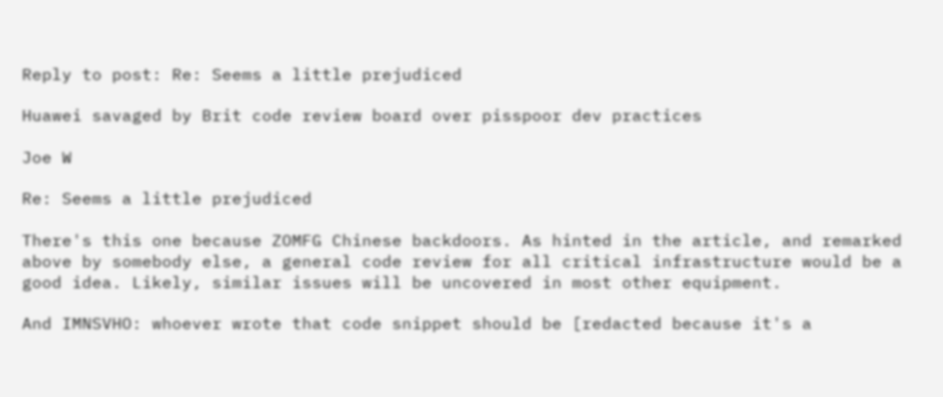Reply to post: Re: Seems a little prejudiced

Huawei savaged by Brit code review board over pisspoor dev practices

Joe W

Re: Seems a little prejudiced

There's this one because ZOMFG Chinese backdoors. As hinted in the article, and remarked above by somebody else, a general code review for all critical infrastructure would be a good idea. Likely, similar issues will be uncovered in most other equipment.

And IMNSVHO: whoever wrote that code snippet should be [redacted because it's a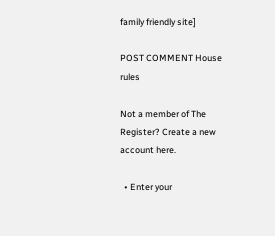family friendly site]

POST COMMENT House rules

Not a member of The Register? Create a new account here.

  • Enter your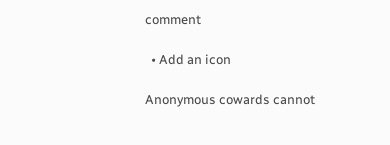comment

  • Add an icon

Anonymous cowards cannot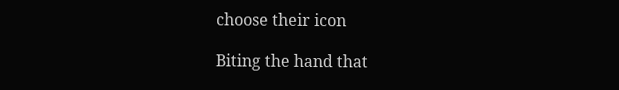choose their icon

Biting the hand that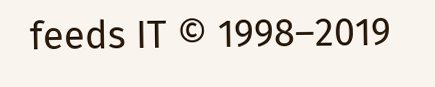feeds IT © 1998–2019